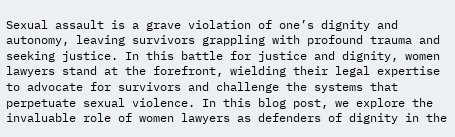Sexual assault is a grave violation of one’s dignity and autonomy, leaving survivors grappling with profound trauma and seeking justice. In this battle for justice and dignity, women lawyers stand at the forefront, wielding their legal expertise to advocate for survivors and challenge the systems that perpetuate sexual violence. In this blog post, we explore the invaluable role of women lawyers as defenders of dignity in the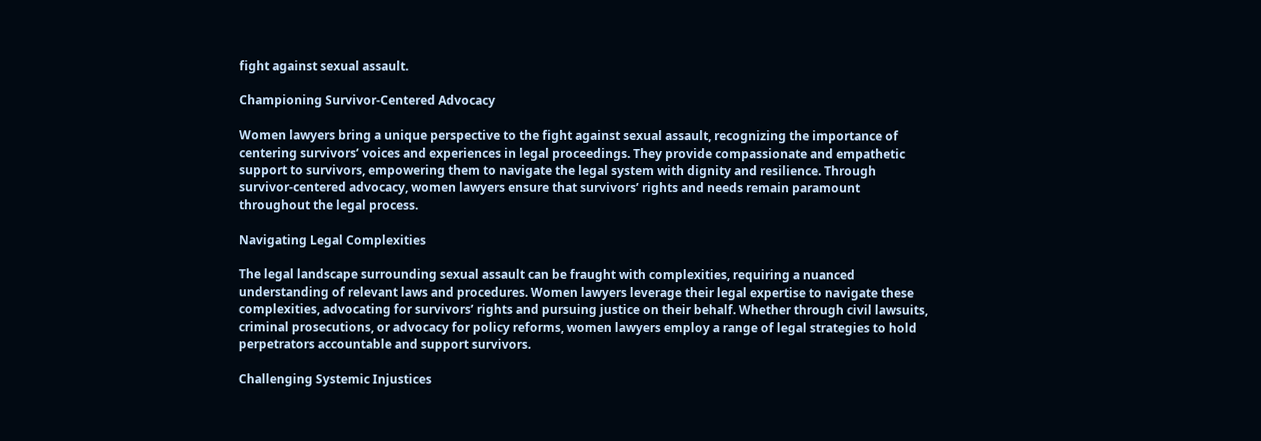fight against sexual assault.

Championing Survivor-Centered Advocacy

Women lawyers bring a unique perspective to the fight against sexual assault, recognizing the importance of centering survivors’ voices and experiences in legal proceedings. They provide compassionate and empathetic support to survivors, empowering them to navigate the legal system with dignity and resilience. Through survivor-centered advocacy, women lawyers ensure that survivors’ rights and needs remain paramount throughout the legal process.

Navigating Legal Complexities

The legal landscape surrounding sexual assault can be fraught with complexities, requiring a nuanced understanding of relevant laws and procedures. Women lawyers leverage their legal expertise to navigate these complexities, advocating for survivors’ rights and pursuing justice on their behalf. Whether through civil lawsuits, criminal prosecutions, or advocacy for policy reforms, women lawyers employ a range of legal strategies to hold perpetrators accountable and support survivors.

Challenging Systemic Injustices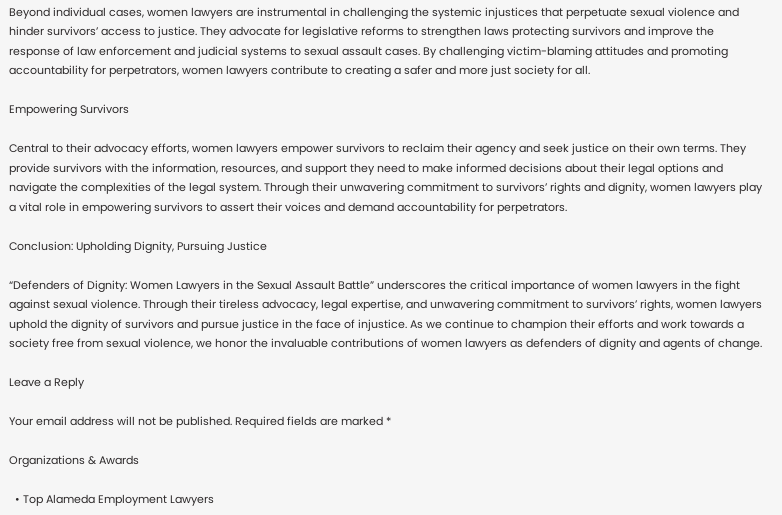Beyond individual cases, women lawyers are instrumental in challenging the systemic injustices that perpetuate sexual violence and hinder survivors’ access to justice. They advocate for legislative reforms to strengthen laws protecting survivors and improve the response of law enforcement and judicial systems to sexual assault cases. By challenging victim-blaming attitudes and promoting accountability for perpetrators, women lawyers contribute to creating a safer and more just society for all.

Empowering Survivors

Central to their advocacy efforts, women lawyers empower survivors to reclaim their agency and seek justice on their own terms. They provide survivors with the information, resources, and support they need to make informed decisions about their legal options and navigate the complexities of the legal system. Through their unwavering commitment to survivors’ rights and dignity, women lawyers play a vital role in empowering survivors to assert their voices and demand accountability for perpetrators.

Conclusion: Upholding Dignity, Pursuing Justice

“Defenders of Dignity: Women Lawyers in the Sexual Assault Battle” underscores the critical importance of women lawyers in the fight against sexual violence. Through their tireless advocacy, legal expertise, and unwavering commitment to survivors’ rights, women lawyers uphold the dignity of survivors and pursue justice in the face of injustice. As we continue to champion their efforts and work towards a society free from sexual violence, we honor the invaluable contributions of women lawyers as defenders of dignity and agents of change.

Leave a Reply

Your email address will not be published. Required fields are marked *

Organizations & Awards

  • Top Alameda Employment Lawyers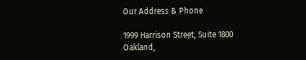Our Address & Phone

1999 Harrison Street, Suite 1800
Oakland,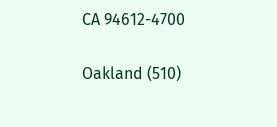CA 94612-4700

Oakland (510)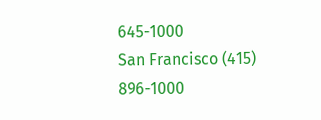645-1000
San Francisco (415) 896-1000